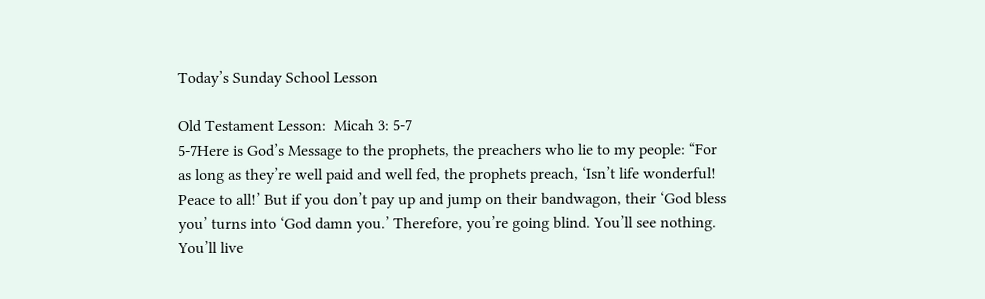Today’s Sunday School Lesson

Old Testament Lesson:  Micah 3: 5-7
5-7Here is God’s Message to the prophets, the preachers who lie to my people: “For as long as they’re well paid and well fed, the prophets preach, ‘Isn’t life wonderful! Peace to all!’ But if you don’t pay up and jump on their bandwagon, their ‘God bless you’ turns into ‘God damn you.’ Therefore, you’re going blind. You’ll see nothing. You’ll live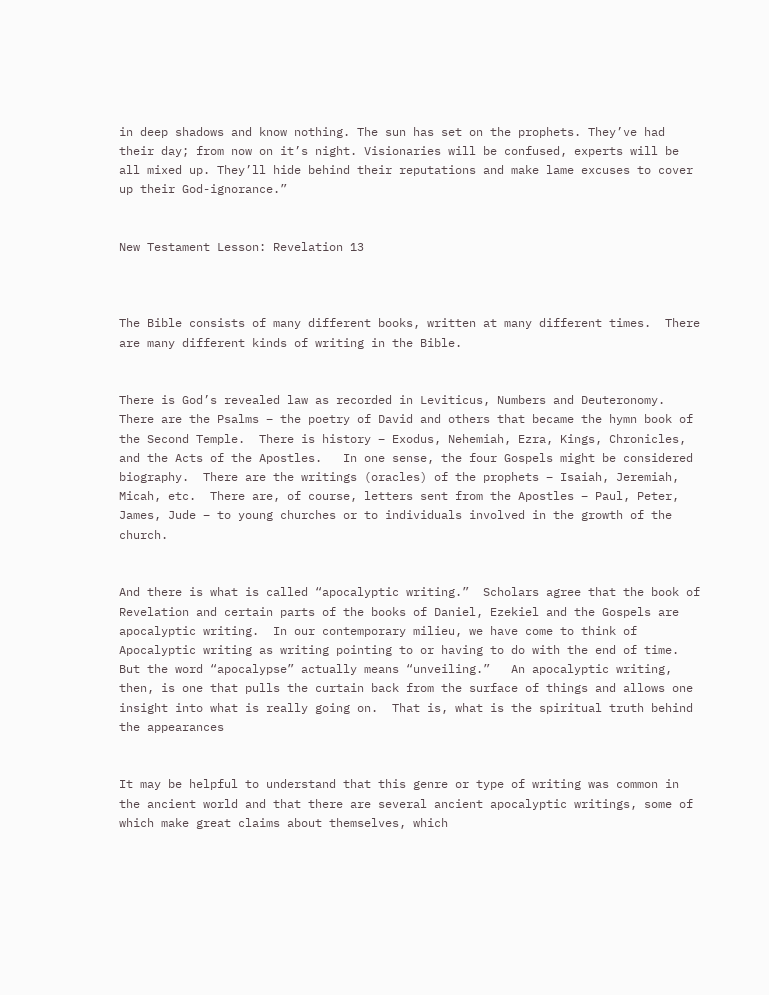in deep shadows and know nothing. The sun has set on the prophets. They’ve had their day; from now on it’s night. Visionaries will be confused, experts will be all mixed up. They’ll hide behind their reputations and make lame excuses to cover up their God-ignorance.”


New Testament Lesson: Revelation 13



The Bible consists of many different books, written at many different times.  There are many different kinds of writing in the Bible.


There is God’s revealed law as recorded in Leviticus, Numbers and Deuteronomy.  There are the Psalms – the poetry of David and others that became the hymn book of the Second Temple.  There is history – Exodus, Nehemiah, Ezra, Kings, Chronicles, and the Acts of the Apostles.   In one sense, the four Gospels might be considered biography.  There are the writings (oracles) of the prophets – Isaiah, Jeremiah, Micah, etc.  There are, of course, letters sent from the Apostles – Paul, Peter, James, Jude – to young churches or to individuals involved in the growth of the church.


And there is what is called “apocalyptic writing.”  Scholars agree that the book of Revelation and certain parts of the books of Daniel, Ezekiel and the Gospels are apocalyptic writing.  In our contemporary milieu, we have come to think of Apocalyptic writing as writing pointing to or having to do with the end of time.  But the word “apocalypse” actually means “unveiling.”   An apocalyptic writing, then, is one that pulls the curtain back from the surface of things and allows one insight into what is really going on.  That is, what is the spiritual truth behind the appearances


It may be helpful to understand that this genre or type of writing was common in the ancient world and that there are several ancient apocalyptic writings, some of which make great claims about themselves, which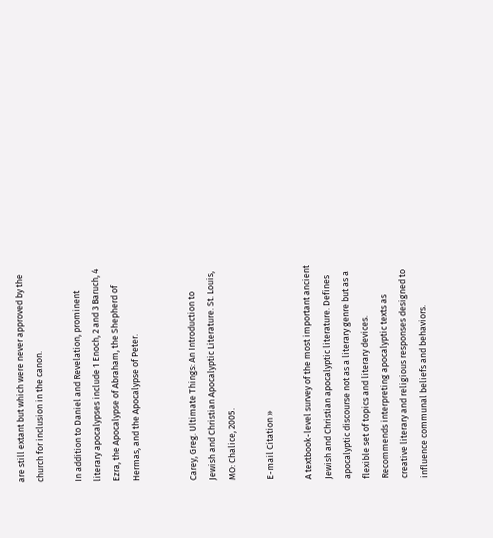are still extant but which were never approved by the church for inclusion in the canon.

In addition to Daniel and Revelation, prominent literary apocalypses include 1 Enoch, 2 and 3 Baruch, 4 Ezra, the Apocalypse of Abraham, the Shepherd of Hermas, and the Apocalypse of Peter.


Carey, Greg. Ultimate Things: An Introduction to Jewish and Christian Apocalyptic Literature. St. Louis, MO: Chalice, 2005.

E-mail Citation »

A textbook-level survey of the most important ancient Jewish and Christian apocalyptic literature. Defines apocalyptic discourse not as a literary genre but as a flexible set of topics and literary devices. Recommends interpreting apocalyptic texts as creative literary and religious responses designed to influence communal beliefs and behaviors.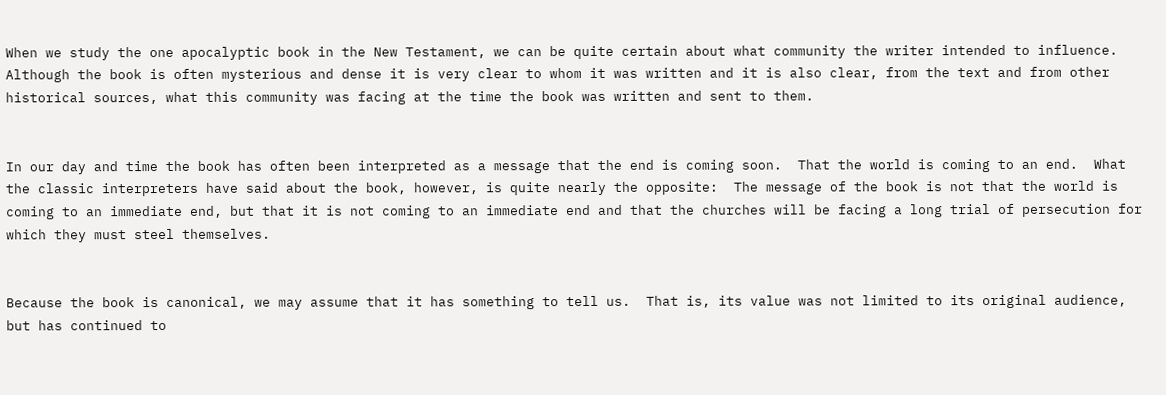When we study the one apocalyptic book in the New Testament, we can be quite certain about what community the writer intended to influence.  Although the book is often mysterious and dense it is very clear to whom it was written and it is also clear, from the text and from other historical sources, what this community was facing at the time the book was written and sent to them.


In our day and time the book has often been interpreted as a message that the end is coming soon.  That the world is coming to an end.  What the classic interpreters have said about the book, however, is quite nearly the opposite:  The message of the book is not that the world is coming to an immediate end, but that it is not coming to an immediate end and that the churches will be facing a long trial of persecution for which they must steel themselves.


Because the book is canonical, we may assume that it has something to tell us.  That is, its value was not limited to its original audience, but has continued to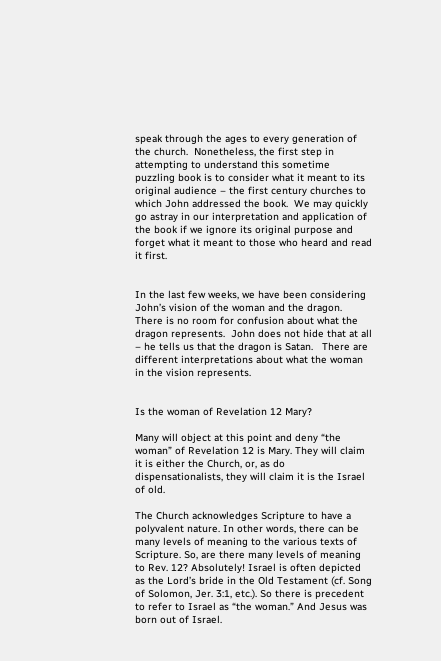speak through the ages to every generation of the church.  Nonetheless, the first step in attempting to understand this sometime puzzling book is to consider what it meant to its original audience – the first century churches to which John addressed the book.  We may quickly go astray in our interpretation and application of the book if we ignore its original purpose and forget what it meant to those who heard and read it first.


In the last few weeks, we have been considering John’s vision of the woman and the dragon.  There is no room for confusion about what the dragon represents.  John does not hide that at all – he tells us that the dragon is Satan.   There are different interpretations about what the woman in the vision represents.


Is the woman of Revelation 12 Mary?

Many will object at this point and deny “the woman” of Revelation 12 is Mary. They will claim it is either the Church, or, as do dispensationalists, they will claim it is the Israel of old.

The Church acknowledges Scripture to have a polyvalent nature. In other words, there can be many levels of meaning to the various texts of Scripture. So, are there many levels of meaning to Rev. 12? Absolutely! Israel is often depicted as the Lord’s bride in the Old Testament (cf. Song of Solomon, Jer. 3:1, etc.). So there is precedent to refer to Israel as “the woman.” And Jesus was born out of Israel.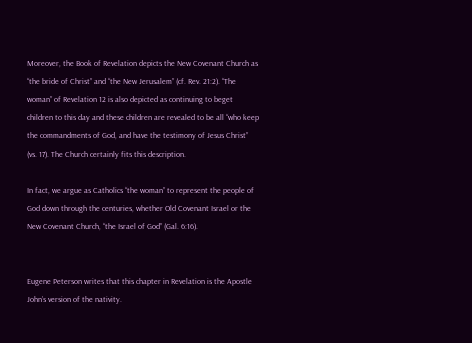Moreover, the Book of Revelation depicts the New Covenant Church as “the bride of Christ” and “the New Jerusalem” (cf. Rev. 21:2). “The woman” of Revelation 12 is also depicted as continuing to beget children to this day and these children are revealed to be all “who keep the commandments of God, and have the testimony of Jesus Christ” (vs. 17). The Church certainly fits this description.

In fact, we argue as Catholics “the woman” to represent the people of God down through the centuries, whether Old Covenant Israel or the New Covenant Church, “the Israel of God” (Gal. 6:16).


Eugene Peterson writes that this chapter in Revelation is the Apostle John’s version of the nativity.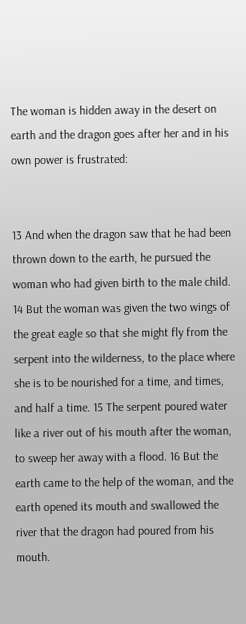The woman is hidden away in the desert on earth and the dragon goes after her and in his own power is frustrated:


13 And when the dragon saw that he had been thrown down to the earth, he pursued the woman who had given birth to the male child. 14 But the woman was given the two wings of the great eagle so that she might fly from the serpent into the wilderness, to the place where she is to be nourished for a time, and times, and half a time. 15 The serpent poured water like a river out of his mouth after the woman, to sweep her away with a flood. 16 But the earth came to the help of the woman, and the earth opened its mouth and swallowed the river that the dragon had poured from his mouth.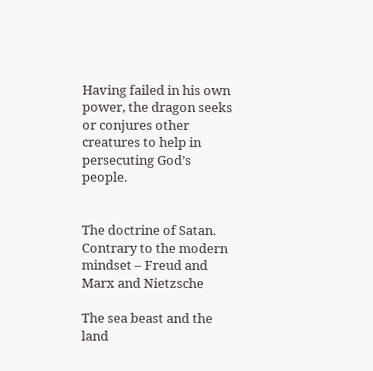Having failed in his own power, the dragon seeks or conjures other creatures to help in persecuting God’s people.


The doctrine of Satan.  Contrary to the modern mindset – Freud and Marx and Nietzsche

The sea beast and the land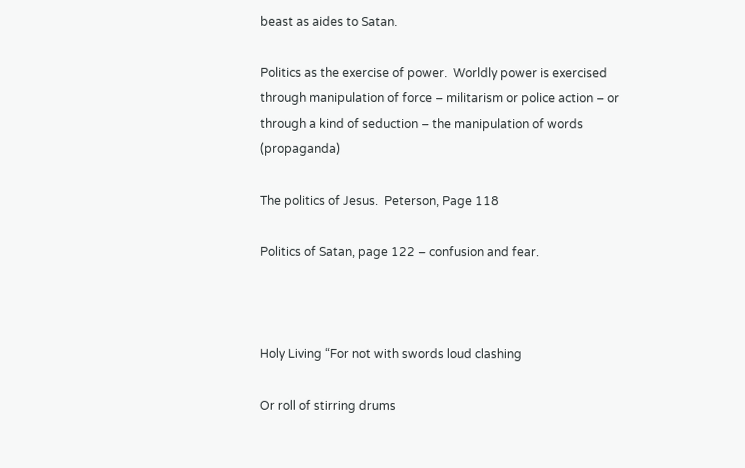beast as aides to Satan.

Politics as the exercise of power.  Worldly power is exercised through manipulation of force – militarism or police action – or through a kind of seduction – the manipulation of words (propaganda)

The politics of Jesus.  Peterson, Page 118

Politics of Satan, page 122 – confusion and fear.



Holy Living “For not with swords loud clashing

Or roll of stirring drums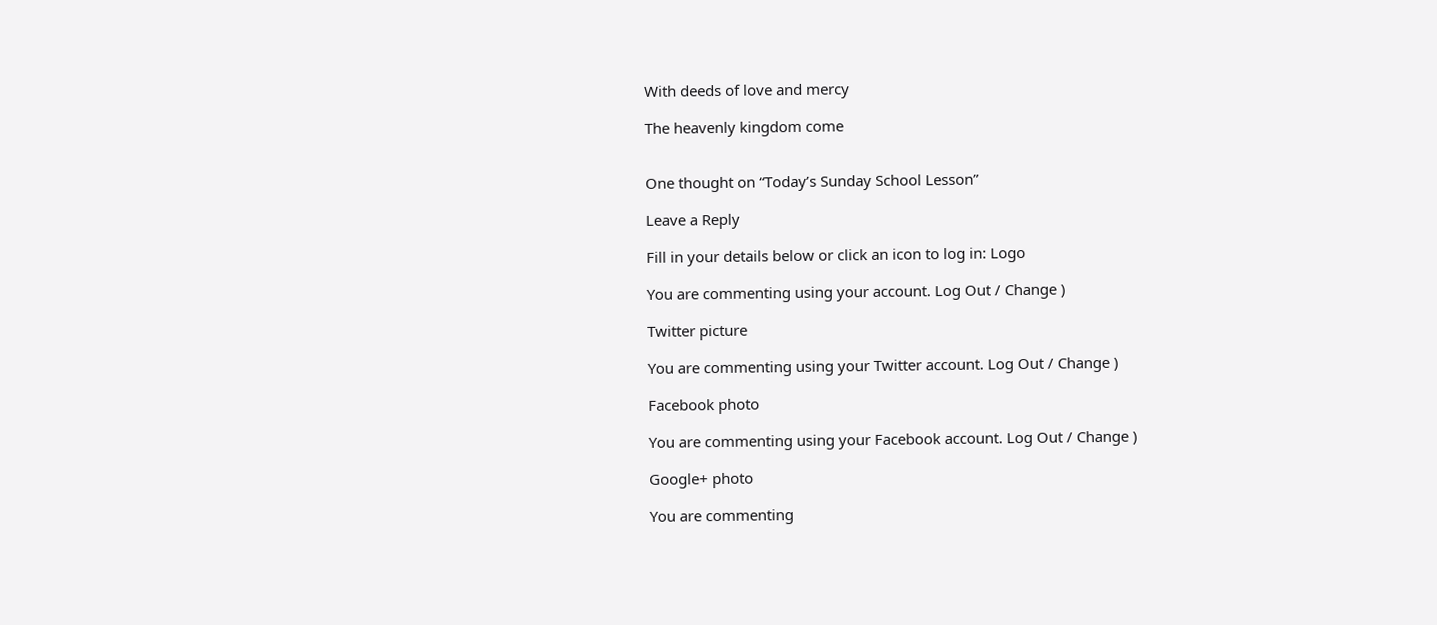With deeds of love and mercy

The heavenly kingdom come


One thought on “Today’s Sunday School Lesson”

Leave a Reply

Fill in your details below or click an icon to log in: Logo

You are commenting using your account. Log Out / Change )

Twitter picture

You are commenting using your Twitter account. Log Out / Change )

Facebook photo

You are commenting using your Facebook account. Log Out / Change )

Google+ photo

You are commenting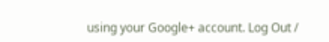using your Google+ account. Log Out /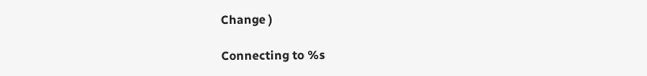Change )

Connecting to %s